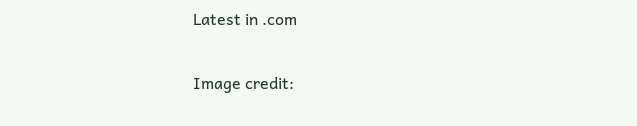Latest in .com

Image credit: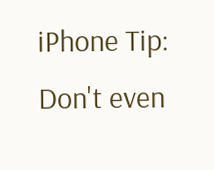iPhone Tip: Don't even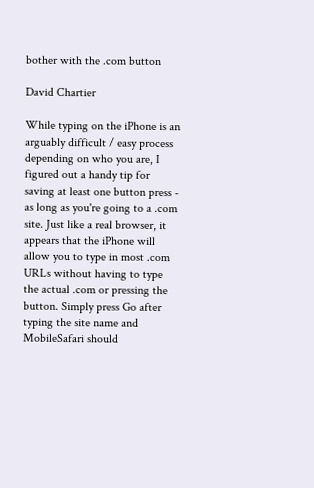bother with the .com button

David Chartier

While typing on the iPhone is an arguably difficult / easy process depending on who you are, I figured out a handy tip for saving at least one button press - as long as you're going to a .com site. Just like a real browser, it appears that the iPhone will allow you to type in most .com URLs without having to type the actual .com or pressing the button. Simply press Go after typing the site name and MobileSafari should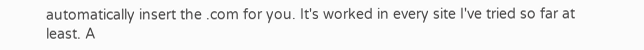automatically insert the .com for you. It's worked in every site I've tried so far at least. A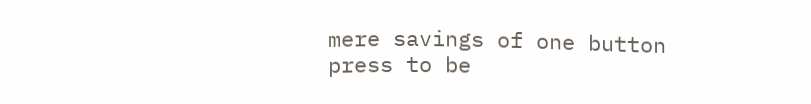mere savings of one button press to be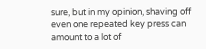sure, but in my opinion, shaving off even one repeated key press can amount to a lot of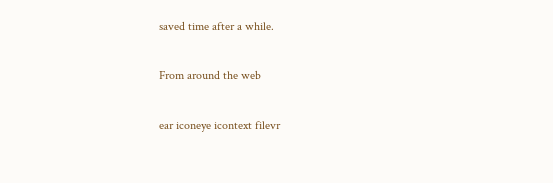saved time after a while.

From around the web

ear iconeye icontext filevr